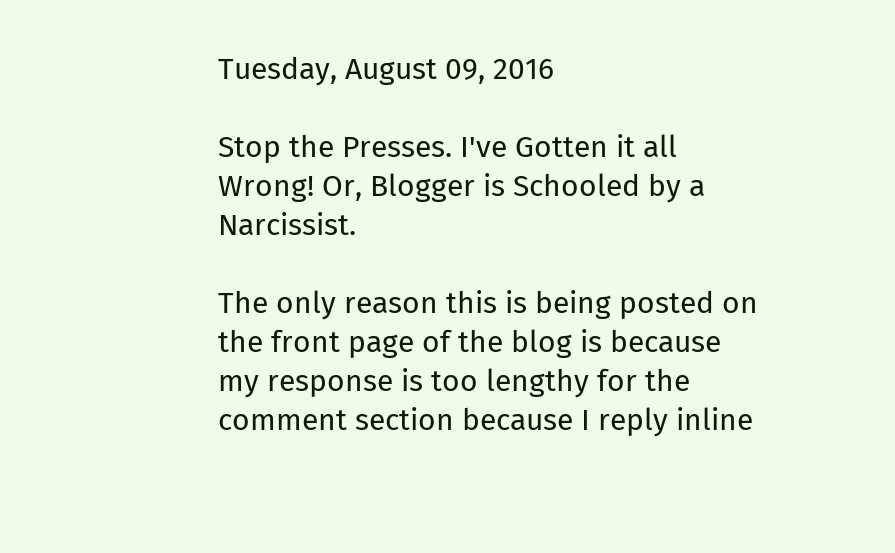Tuesday, August 09, 2016

Stop the Presses. I've Gotten it all Wrong! Or, Blogger is Schooled by a Narcissist.

The only reason this is being posted on the front page of the blog is because my response is too lengthy for the comment section because I reply inline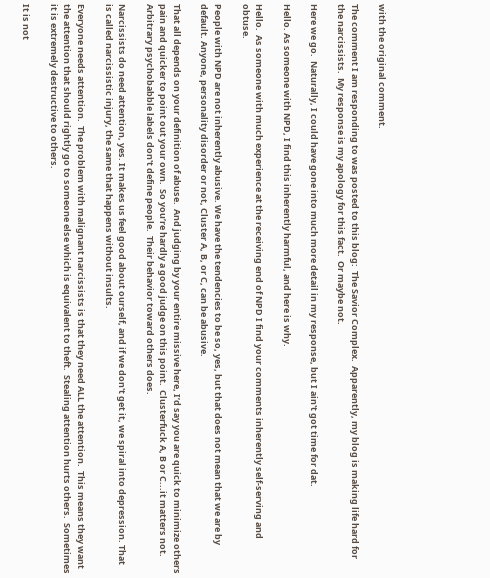with the original comment.

The comment I am responding to was posted to this blog:  The Savior Complex.  Apparently, my blog is making life hard for the narcissists.  My response is my apology for this fact.  Or maybe not.

Here we go.  Naturally, I could have gone into much more detail in my response, but I ain't got time for dat.

Hello. As someone with NPD, I find this inherently harmful, and here is why.

Hello.  As someone with much experience at the receiving end of NPD I find your comments inherently self-serving and obtuse.

People with NPD are not inherently abusive. We have the tendencies to be so, yes, but that does not mean that we are by default. Anyone, personality disorder or not, Cluster A, B, or C, can be abusive.

That all depends on your definition of abuse.  And judging by your entire missive here, I’d say you are quick to minimize others pain and quicker to point out your own.  So you’re hardly a good judge on this point.  Clusterfuck A, B or C...it matters not.  Arbitrary psychobabble labels don't define people.  Their behavior toward others does.

Narcissists do need attention, yes. It makes us feel good about ourself, and if we don't get it, we spiral into depression. That is called narcissistic injury, the same that happens without insults.

Everyone needs attention.  The problem with malignant narcissists is that they need ALL the attention.  This means they want the attention that should rightly go to someone else which is equivalent to theft.  Stealing attention hurts others.  Sometimes it is extremely destructive to others.

It is not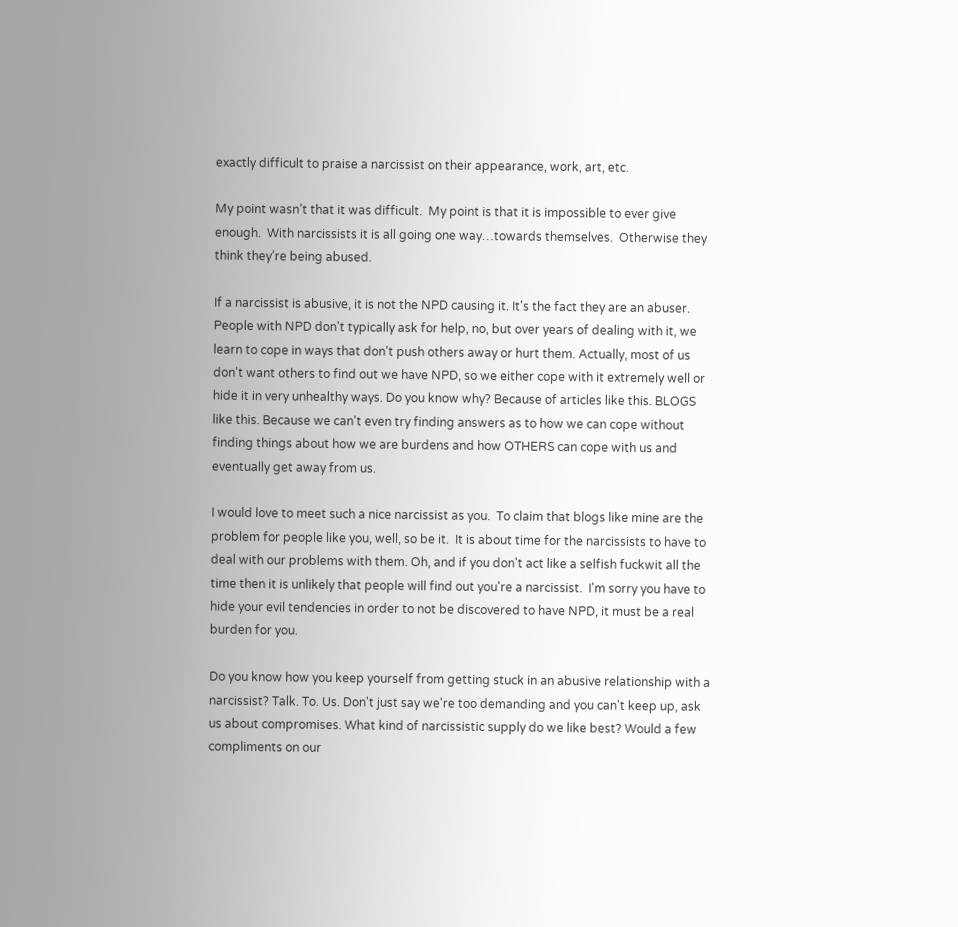exactly difficult to praise a narcissist on their appearance, work, art, etc.

My point wasn’t that it was difficult.  My point is that it is impossible to ever give enough.  With narcissists it is all going one way…towards themselves.  Otherwise they think they’re being abused.

If a narcissist is abusive, it is not the NPD causing it. It's the fact they are an abuser. People with NPD don't typically ask for help, no, but over years of dealing with it, we learn to cope in ways that don't push others away or hurt them. Actually, most of us don't want others to find out we have NPD, so we either cope with it extremely well or hide it in very unhealthy ways. Do you know why? Because of articles like this. BLOGS like this. Because we can't even try finding answers as to how we can cope without finding things about how we are burdens and how OTHERS can cope with us and eventually get away from us.

I would love to meet such a nice narcissist as you.  To claim that blogs like mine are the problem for people like you, well, so be it.  It is about time for the narcissists to have to deal with our problems with them. Oh, and if you don't act like a selfish fuckwit all the time then it is unlikely that people will find out you're a narcissist.  I'm sorry you have to hide your evil tendencies in order to not be discovered to have NPD, it must be a real burden for you.

Do you know how you keep yourself from getting stuck in an abusive relationship with a narcissist? Talk. To. Us. Don't just say we're too demanding and you can't keep up, ask us about compromises. What kind of narcissistic supply do we like best? Would a few compliments on our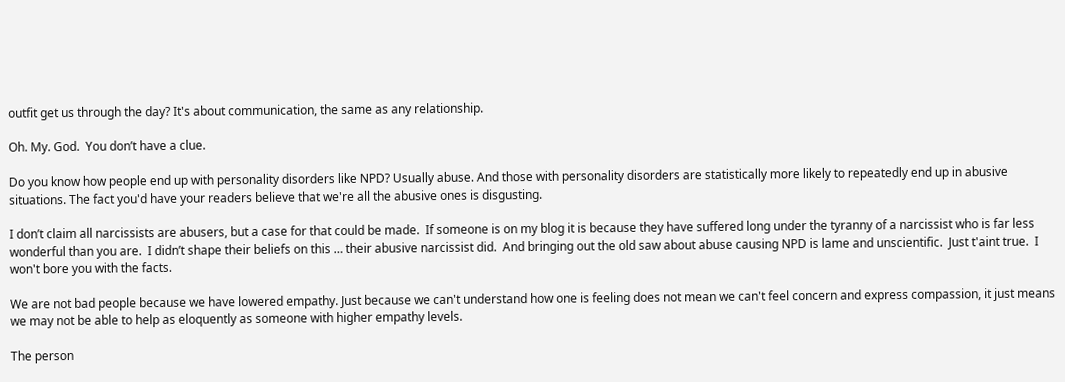outfit get us through the day? It's about communication, the same as any relationship.

Oh. My. God.  You don’t have a clue.

Do you know how people end up with personality disorders like NPD? Usually abuse. And those with personality disorders are statistically more likely to repeatedly end up in abusive situations. The fact you'd have your readers believe that we're all the abusive ones is disgusting.

I don’t claim all narcissists are abusers, but a case for that could be made.  If someone is on my blog it is because they have suffered long under the tyranny of a narcissist who is far less wonderful than you are.  I didn’t shape their beliefs on this … their abusive narcissist did.  And bringing out the old saw about abuse causing NPD is lame and unscientific.  Just t'aint true.  I won't bore you with the facts.

We are not bad people because we have lowered empathy. Just because we can't understand how one is feeling does not mean we can't feel concern and express compassion, it just means we may not be able to help as eloquently as someone with higher empathy levels.

The person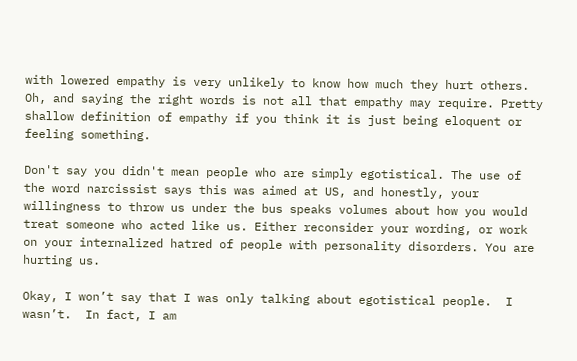with lowered empathy is very unlikely to know how much they hurt others.  Oh, and saying the right words is not all that empathy may require. Pretty shallow definition of empathy if you think it is just being eloquent or feeling something.

Don't say you didn't mean people who are simply egotistical. The use of the word narcissist says this was aimed at US, and honestly, your willingness to throw us under the bus speaks volumes about how you would treat someone who acted like us. Either reconsider your wording, or work on your internalized hatred of people with personality disorders. You are hurting us.

Okay, I won’t say that I was only talking about egotistical people.  I wasn’t.  In fact, I am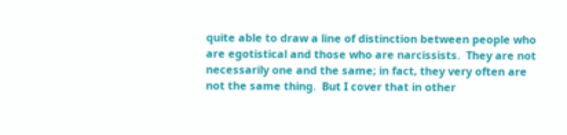quite able to draw a line of distinction between people who are egotistical and those who are narcissists.  They are not necessarily one and the same; in fact, they very often are not the same thing.  But I cover that in other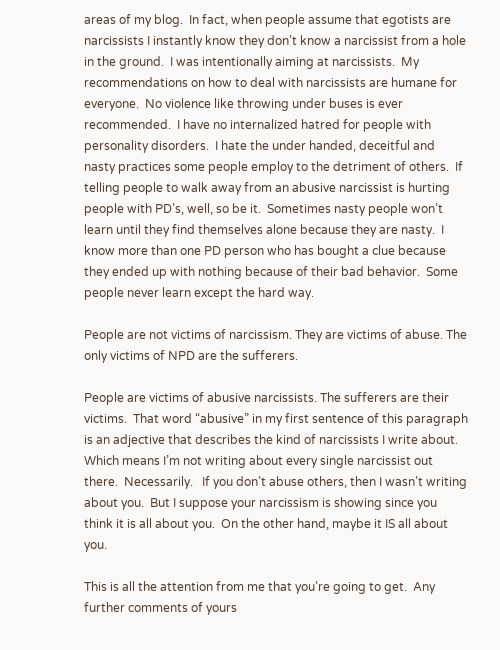areas of my blog.  In fact, when people assume that egotists are narcissists I instantly know they don’t know a narcissist from a hole in the ground.  I was intentionally aiming at narcissists.  My recommendations on how to deal with narcissists are humane for everyone.  No violence like throwing under buses is ever recommended.  I have no internalized hatred for people with personality disorders.  I hate the under handed, deceitful and nasty practices some people employ to the detriment of others.  If telling people to walk away from an abusive narcissist is hurting people with PD’s, well, so be it.  Sometimes nasty people won’t learn until they find themselves alone because they are nasty.  I know more than one PD person who has bought a clue because they ended up with nothing because of their bad behavior.  Some people never learn except the hard way.

People are not victims of narcissism. They are victims of abuse. The only victims of NPD are the sufferers.

People are victims of abusive narcissists. The sufferers are their victims.  That word “abusive” in my first sentence of this paragraph is an adjective that describes the kind of narcissists I write about.  Which means I’m not writing about every single narcissist out there.  Necessarily.   If you don’t abuse others, then I wasn’t writing about you.  But I suppose your narcissism is showing since you think it is all about you.  On the other hand, maybe it IS all about you.

This is all the attention from me that you’re going to get.  Any further comments of yours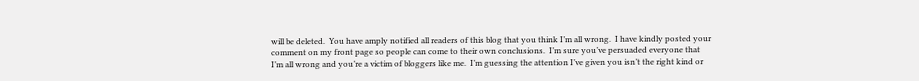will be deleted.  You have amply notified all readers of this blog that you think I’m all wrong.  I have kindly posted your comment on my front page so people can come to their own conclusions.  I’m sure you’ve persuaded everyone that I’m all wrong and you’re a victim of bloggers like me.  I’m guessing the attention I’ve given you isn’t the right kind or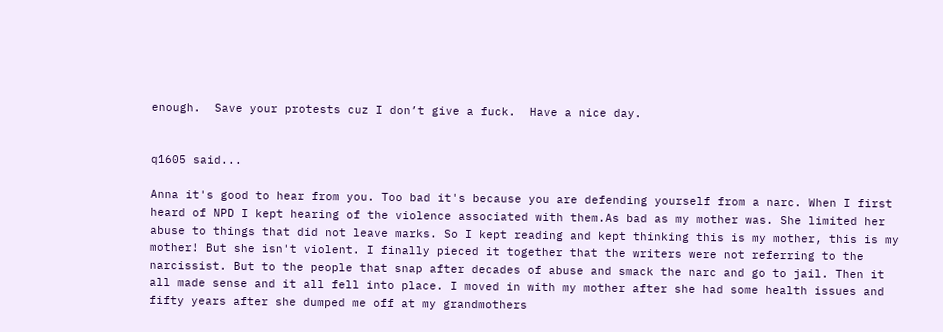enough.  Save your protests cuz I don’t give a fuck.  Have a nice day.


q1605 said...

Anna it's good to hear from you. Too bad it's because you are defending yourself from a narc. When I first heard of NPD I kept hearing of the violence associated with them.As bad as my mother was. She limited her abuse to things that did not leave marks. So I kept reading and kept thinking this is my mother, this is my mother! But she isn't violent. I finally pieced it together that the writers were not referring to the narcissist. But to the people that snap after decades of abuse and smack the narc and go to jail. Then it all made sense and it all fell into place. I moved in with my mother after she had some health issues and fifty years after she dumped me off at my grandmothers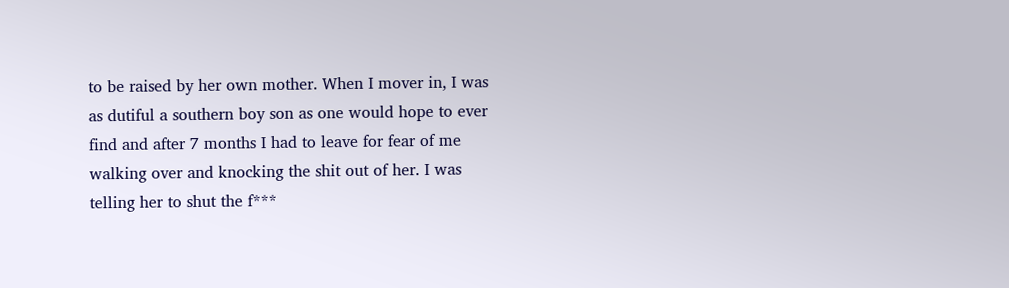to be raised by her own mother. When I mover in, I was as dutiful a southern boy son as one would hope to ever find and after 7 months I had to leave for fear of me walking over and knocking the shit out of her. I was telling her to shut the f***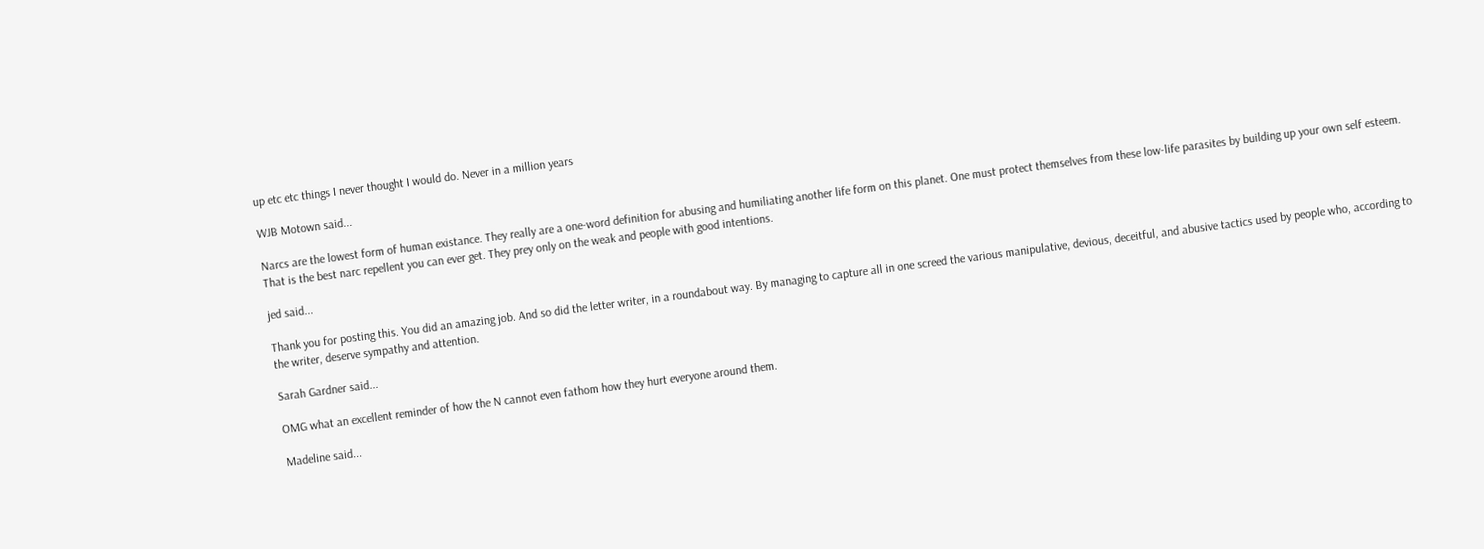up etc etc things I never thought I would do. Never in a million years

WJB Motown said...

Narcs are the lowest form of human existance. They really are a one-word definition for abusing and humiliating another life form on this planet. One must protect themselves from these low-life parasites by building up your own self esteem. That is the best narc repellent you can ever get. They prey only on the weak and people with good intentions.

jed said...

Thank you for posting this. You did an amazing job. And so did the letter writer, in a roundabout way. By managing to capture all in one screed the various manipulative, devious, deceitful, and abusive tactics used by people who, according to the writer, deserve sympathy and attention.

Sarah Gardner said...

OMG what an excellent reminder of how the N cannot even fathom how they hurt everyone around them.

Madeline said...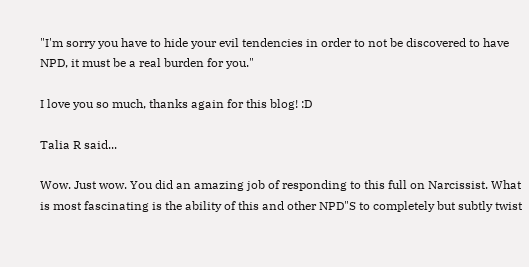"I'm sorry you have to hide your evil tendencies in order to not be discovered to have NPD, it must be a real burden for you."

I love you so much, thanks again for this blog! :D

Talia R said...

Wow. Just wow. You did an amazing job of responding to this full on Narcissist. What is most fascinating is the ability of this and other NPD"S to completely but subtly twist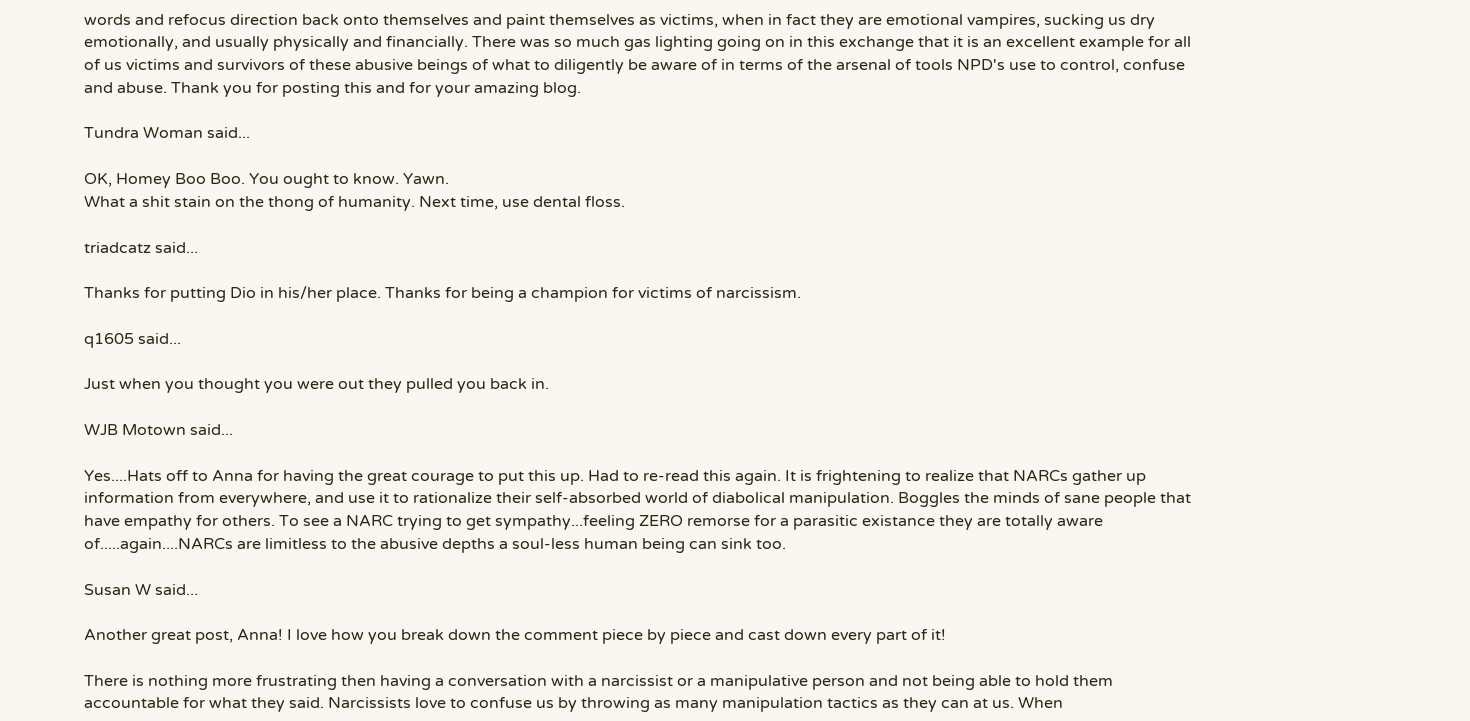words and refocus direction back onto themselves and paint themselves as victims, when in fact they are emotional vampires, sucking us dry emotionally, and usually physically and financially. There was so much gas lighting going on in this exchange that it is an excellent example for all of us victims and survivors of these abusive beings of what to diligently be aware of in terms of the arsenal of tools NPD's use to control, confuse and abuse. Thank you for posting this and for your amazing blog.

Tundra Woman said...

OK, Homey Boo Boo. You ought to know. Yawn.
What a shit stain on the thong of humanity. Next time, use dental floss.

triadcatz said...

Thanks for putting Dio in his/her place. Thanks for being a champion for victims of narcissism.

q1605 said...

Just when you thought you were out they pulled you back in.

WJB Motown said...

Yes....Hats off to Anna for having the great courage to put this up. Had to re-read this again. It is frightening to realize that NARCs gather up information from everywhere, and use it to rationalize their self-absorbed world of diabolical manipulation. Boggles the minds of sane people that have empathy for others. To see a NARC trying to get sympathy...feeling ZERO remorse for a parasitic existance they are totally aware of.....again....NARCs are limitless to the abusive depths a soul-less human being can sink too.

Susan W said...

Another great post, Anna! I love how you break down the comment piece by piece and cast down every part of it!

There is nothing more frustrating then having a conversation with a narcissist or a manipulative person and not being able to hold them accountable for what they said. Narcissists love to confuse us by throwing as many manipulation tactics as they can at us. When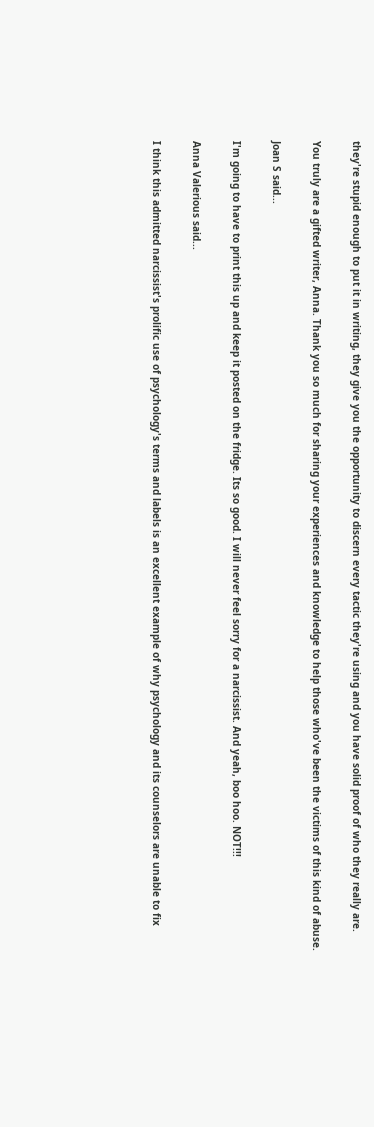they're stupid enough to put it in writing, they give you the opportunity to discern every tactic they're using and you have solid proof of who they really are.

You truly are a gifted writer, Anna. Thank you so much for sharing your experiences and knowledge to help those who've been the victims of this kind of abuse.

Joan S said...

I'm going to have to print this up and keep it posted on the fridge. Its so good. I will never feel sorry for a narcissist. And yeah, boo hoo. NOT!!!

Anna Valerious said...

I think this admitted narcissist's prolific use of psychology's terms and labels is an excellent example of why psychology and its counselors are unable to fix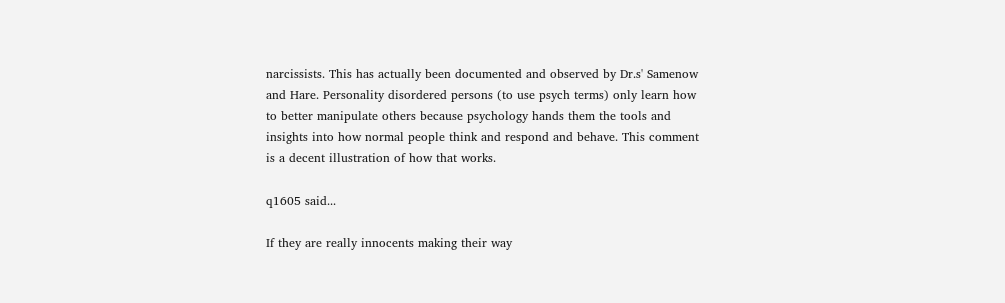narcissists. This has actually been documented and observed by Dr.s' Samenow and Hare. Personality disordered persons (to use psych terms) only learn how to better manipulate others because psychology hands them the tools and insights into how normal people think and respond and behave. This comment is a decent illustration of how that works.

q1605 said...

If they are really innocents making their way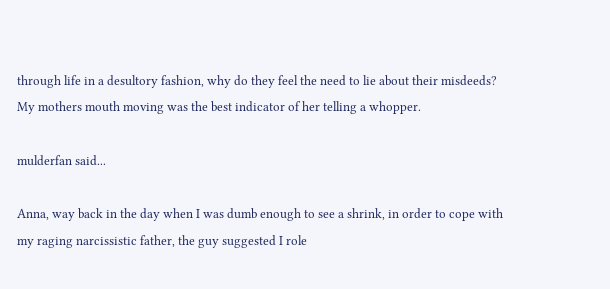through life in a desultory fashion, why do they feel the need to lie about their misdeeds? My mothers mouth moving was the best indicator of her telling a whopper.

mulderfan said...

Anna, way back in the day when I was dumb enough to see a shrink, in order to cope with my raging narcissistic father, the guy suggested I role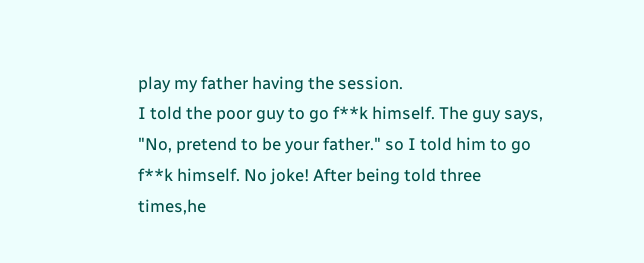play my father having the session.
I told the poor guy to go f**k himself. The guy says, "No, pretend to be your father." so I told him to go f**k himself. No joke! After being told three times,he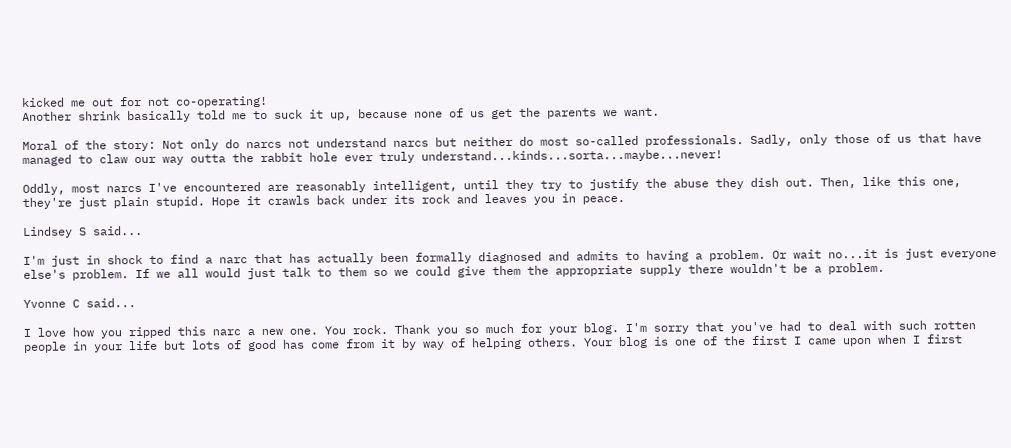kicked me out for not co-operating!
Another shrink basically told me to suck it up, because none of us get the parents we want.

Moral of the story: Not only do narcs not understand narcs but neither do most so-called professionals. Sadly, only those of us that have managed to claw our way outta the rabbit hole ever truly understand...kinds...sorta...maybe...never!

Oddly, most narcs I've encountered are reasonably intelligent, until they try to justify the abuse they dish out. Then, like this one, they're just plain stupid. Hope it crawls back under its rock and leaves you in peace.

Lindsey S said...

I'm just in shock to find a narc that has actually been formally diagnosed and admits to having a problem. Or wait no...it is just everyone else's problem. If we all would just talk to them so we could give them the appropriate supply there wouldn't be a problem.

Yvonne C said...

I love how you ripped this narc a new one. You rock. Thank you so much for your blog. I'm sorry that you've had to deal with such rotten people in your life but lots of good has come from it by way of helping others. Your blog is one of the first I came upon when I first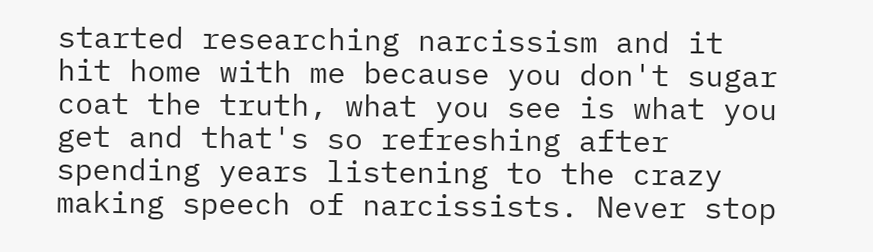started researching narcissism and it hit home with me because you don't sugar coat the truth, what you see is what you get and that's so refreshing after spending years listening to the crazy making speech of narcissists. Never stop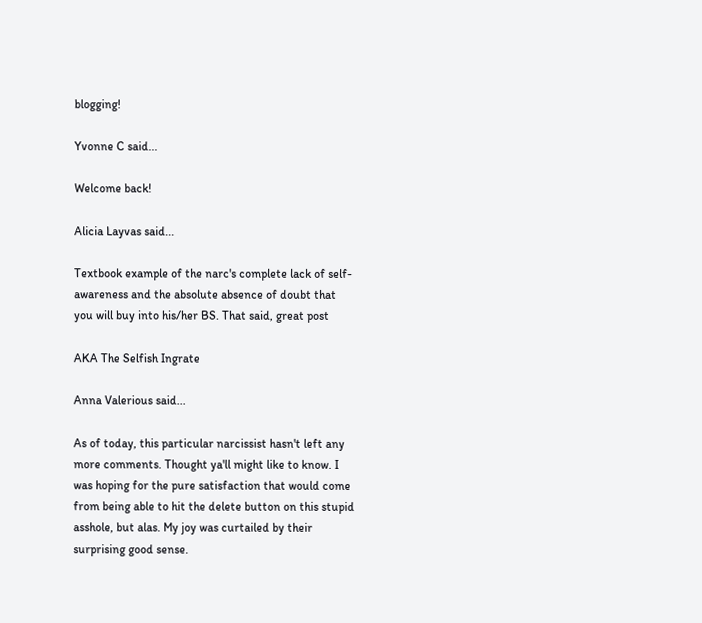blogging!

Yvonne C said...

Welcome back!

Alicia Layvas said...

Textbook example of the narc's complete lack of self-awareness and the absolute absence of doubt that you will buy into his/her BS. That said, great post

AKA The Selfish Ingrate

Anna Valerious said...

As of today, this particular narcissist hasn't left any more comments. Thought ya'll might like to know. I was hoping for the pure satisfaction that would come from being able to hit the delete button on this stupid asshole, but alas. My joy was curtailed by their surprising good sense.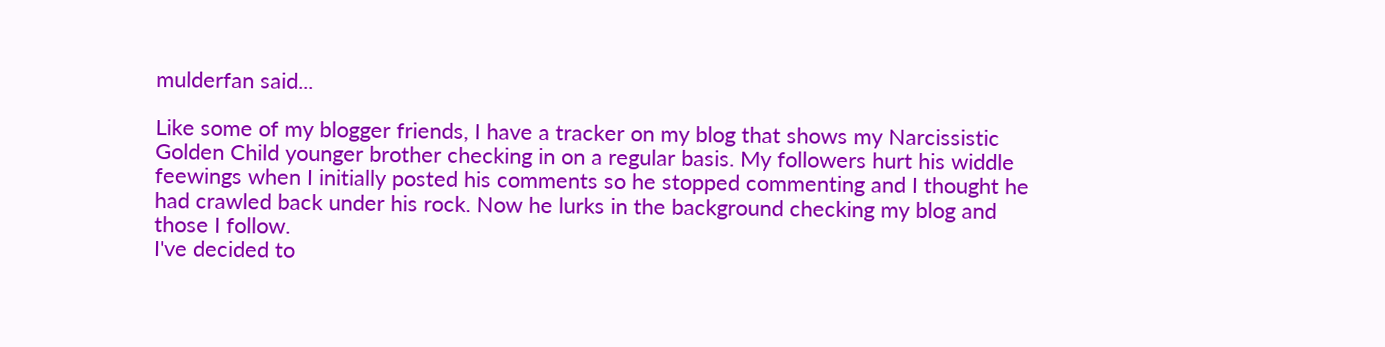mulderfan said...

Like some of my blogger friends, I have a tracker on my blog that shows my Narcissistic Golden Child younger brother checking in on a regular basis. My followers hurt his widdle feewings when I initially posted his comments so he stopped commenting and I thought he had crawled back under his rock. Now he lurks in the background checking my blog and those I follow.
I've decided to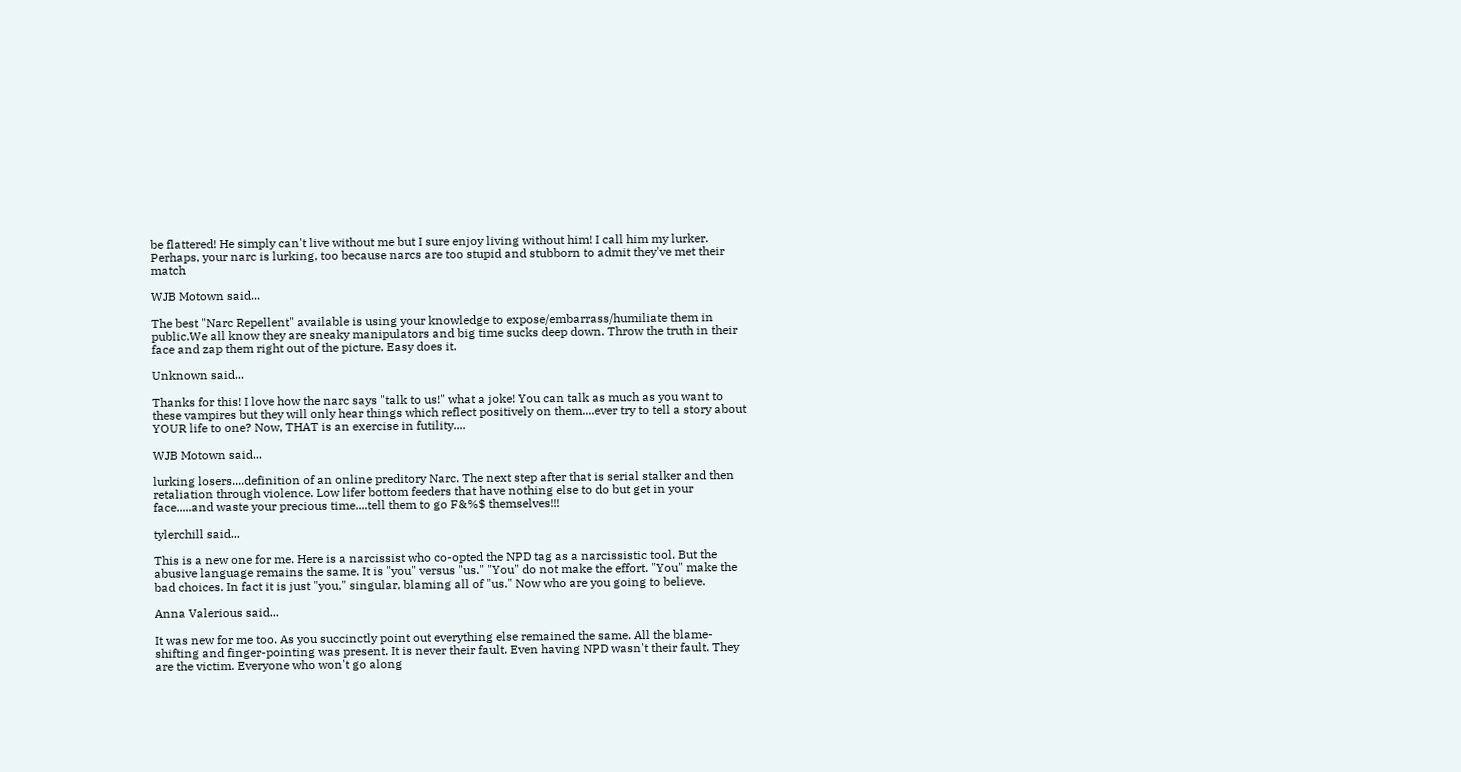be flattered! He simply can't live without me but I sure enjoy living without him! I call him my lurker.
Perhaps, your narc is lurking, too because narcs are too stupid and stubborn to admit they've met their match

WJB Motown said...

The best "Narc Repellent" available is using your knowledge to expose/embarrass/humiliate them in public.We all know they are sneaky manipulators and big time sucks deep down. Throw the truth in their face and zap them right out of the picture. Easy does it.

Unknown said...

Thanks for this! I love how the narc says "talk to us!" what a joke! You can talk as much as you want to these vampires but they will only hear things which reflect positively on them....ever try to tell a story about YOUR life to one? Now, THAT is an exercise in futility....

WJB Motown said...

lurking losers....definition of an online preditory Narc. The next step after that is serial stalker and then retaliation through violence. Low lifer bottom feeders that have nothing else to do but get in your face.....and waste your precious time....tell them to go F&%$ themselves!!!

tylerchill said...

This is a new one for me. Here is a narcissist who co-opted the NPD tag as a narcissistic tool. But the abusive language remains the same. It is "you" versus "us." "You" do not make the effort. "You" make the bad choices. In fact it is just "you," singular, blaming all of "us." Now who are you going to believe.

Anna Valerious said...

It was new for me too. As you succinctly point out everything else remained the same. All the blame-shifting and finger-pointing was present. It is never their fault. Even having NPD wasn't their fault. They are the victim. Everyone who won't go along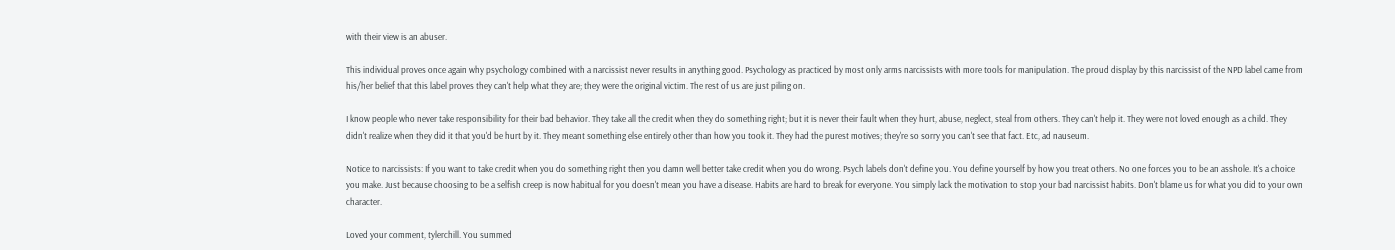with their view is an abuser.

This individual proves once again why psychology combined with a narcissist never results in anything good. Psychology as practiced by most only arms narcissists with more tools for manipulation. The proud display by this narcissist of the NPD label came from his/her belief that this label proves they can't help what they are; they were the original victim. The rest of us are just piling on.

I know people who never take responsibility for their bad behavior. They take all the credit when they do something right; but it is never their fault when they hurt, abuse, neglect, steal from others. They can't help it. They were not loved enough as a child. They didn't realize when they did it that you'd be hurt by it. They meant something else entirely other than how you took it. They had the purest motives; they're so sorry you can't see that fact. Etc, ad nauseum.

Notice to narcissists: If you want to take credit when you do something right then you damn well better take credit when you do wrong. Psych labels don't define you. You define yourself by how you treat others. No one forces you to be an asshole. It's a choice you make. Just because choosing to be a selfish creep is now habitual for you doesn't mean you have a disease. Habits are hard to break for everyone. You simply lack the motivation to stop your bad narcissist habits. Don't blame us for what you did to your own character.

Loved your comment, tylerchill. You summed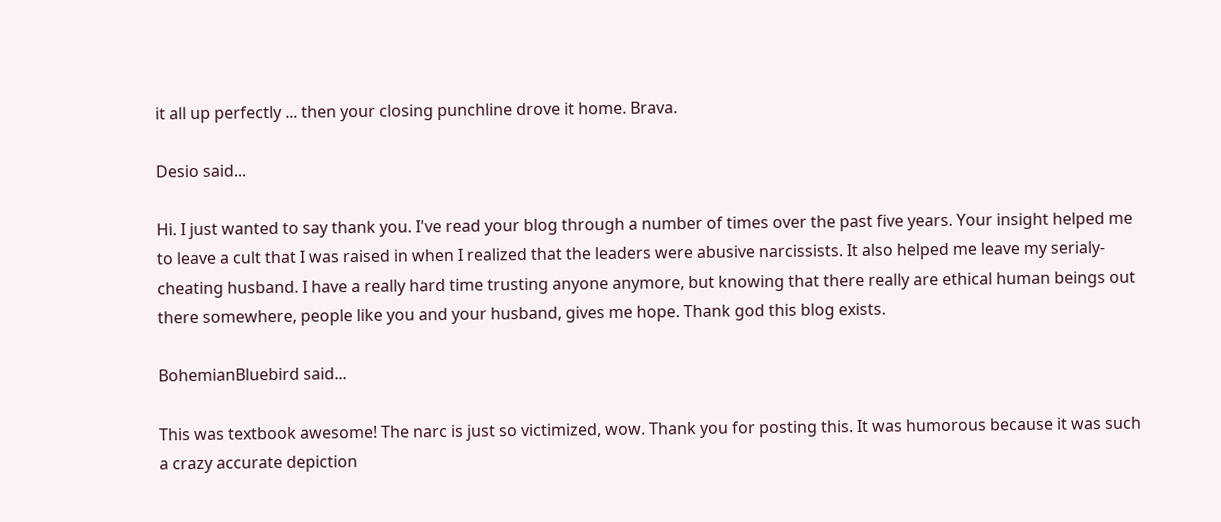it all up perfectly ... then your closing punchline drove it home. Brava.

Desio said...

Hi. I just wanted to say thank you. I've read your blog through a number of times over the past five years. Your insight helped me to leave a cult that I was raised in when I realized that the leaders were abusive narcissists. It also helped me leave my serialy-cheating husband. I have a really hard time trusting anyone anymore, but knowing that there really are ethical human beings out there somewhere, people like you and your husband, gives me hope. Thank god this blog exists.

BohemianBluebird said...

This was textbook awesome! The narc is just so victimized, wow. Thank you for posting this. It was humorous because it was such a crazy accurate depiction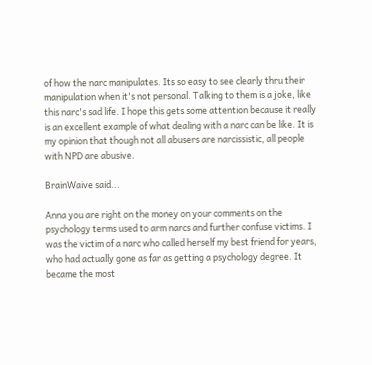of how the narc manipulates. Its so easy to see clearly thru their manipulation when it's not personal. Talking to them is a joke, like this narc's sad life. I hope this gets some attention because it really is an excellent example of what dealing with a narc can be like. It is my opinion that though not all abusers are narcissistic, all people with NPD are abusive.

BrainWaive said...

Anna you are right on the money on your comments on the psychology terms used to arm narcs and further confuse victims. I was the victim of a narc who called herself my best friend for years, who had actually gone as far as getting a psychology degree. It became the most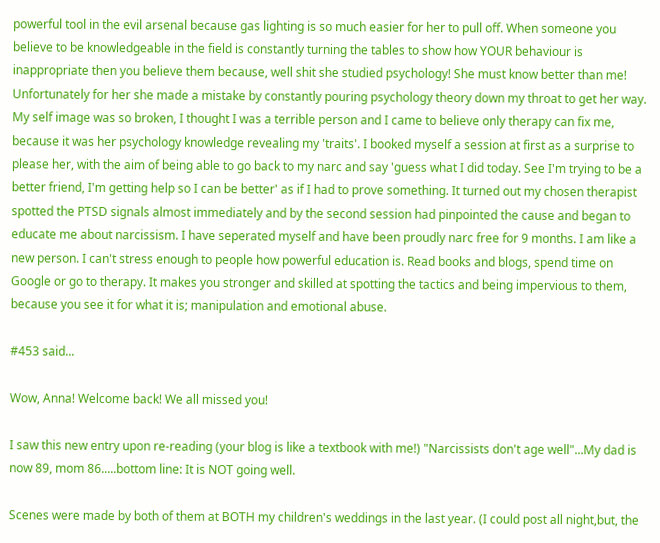powerful tool in the evil arsenal because gas lighting is so much easier for her to pull off. When someone you believe to be knowledgeable in the field is constantly turning the tables to show how YOUR behaviour is inappropriate then you believe them because, well shit she studied psychology! She must know better than me! Unfortunately for her she made a mistake by constantly pouring psychology theory down my throat to get her way. My self image was so broken, I thought I was a terrible person and I came to believe only therapy can fix me, because it was her psychology knowledge revealing my 'traits'. I booked myself a session at first as a surprise to please her, with the aim of being able to go back to my narc and say 'guess what I did today. See I'm trying to be a better friend, I'm getting help so I can be better' as if I had to prove something. It turned out my chosen therapist spotted the PTSD signals almost immediately and by the second session had pinpointed the cause and began to educate me about narcissism. I have seperated myself and have been proudly narc free for 9 months. I am like a new person. I can't stress enough to people how powerful education is. Read books and blogs, spend time on Google or go to therapy. It makes you stronger and skilled at spotting the tactics and being impervious to them, because you see it for what it is; manipulation and emotional abuse.

#453 said...

Wow, Anna! Welcome back! We all missed you!

I saw this new entry upon re-reading (your blog is like a textbook with me!) "Narcissists don't age well"...My dad is now 89, mom 86.....bottom line: It is NOT going well.

Scenes were made by both of them at BOTH my children's weddings in the last year. (I could post all night,but, the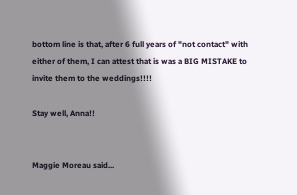bottom line is that, after 6 full years of "not contact" with either of them, I can attest that is was a BIG MISTAKE to invite them to the weddings!!!!

Stay well, Anna!!


Maggie Moreau said...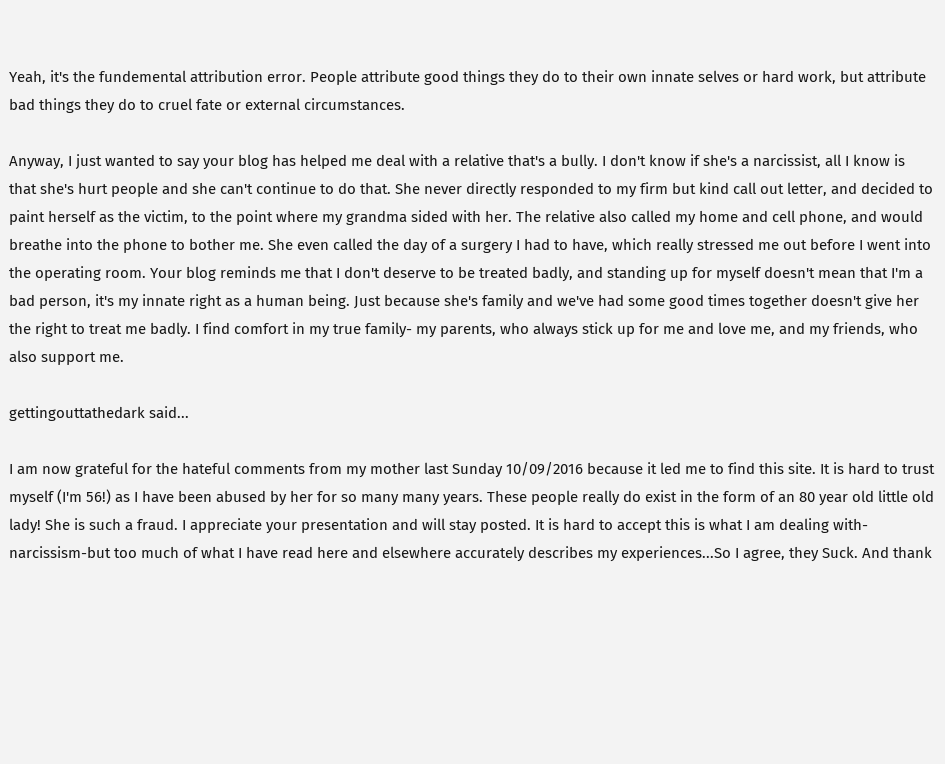Yeah, it's the fundemental attribution error. People attribute good things they do to their own innate selves or hard work, but attribute bad things they do to cruel fate or external circumstances.

Anyway, I just wanted to say your blog has helped me deal with a relative that's a bully. I don't know if she's a narcissist, all I know is that she's hurt people and she can't continue to do that. She never directly responded to my firm but kind call out letter, and decided to paint herself as the victim, to the point where my grandma sided with her. The relative also called my home and cell phone, and would breathe into the phone to bother me. She even called the day of a surgery I had to have, which really stressed me out before I went into the operating room. Your blog reminds me that I don't deserve to be treated badly, and standing up for myself doesn't mean that I'm a bad person, it's my innate right as a human being. Just because she's family and we've had some good times together doesn't give her the right to treat me badly. I find comfort in my true family- my parents, who always stick up for me and love me, and my friends, who also support me.

gettingouttathedark said...

I am now grateful for the hateful comments from my mother last Sunday 10/09/2016 because it led me to find this site. It is hard to trust myself (I'm 56!) as I have been abused by her for so many many years. These people really do exist in the form of an 80 year old little old lady! She is such a fraud. I appreciate your presentation and will stay posted. It is hard to accept this is what I am dealing with-narcissism-but too much of what I have read here and elsewhere accurately describes my experiences...So I agree, they Suck. And thank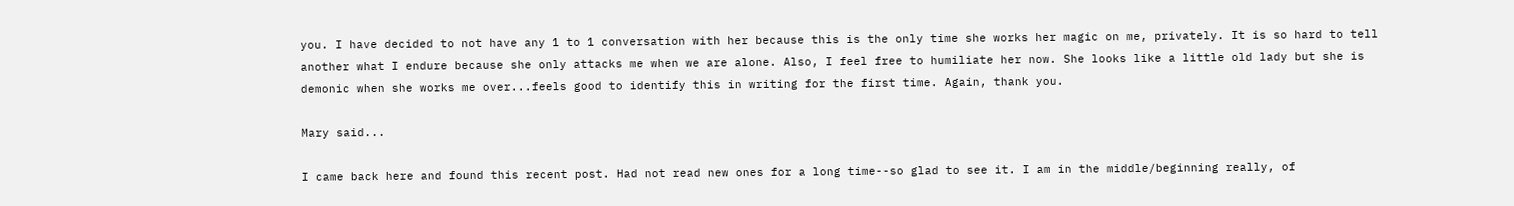you. I have decided to not have any 1 to 1 conversation with her because this is the only time she works her magic on me, privately. It is so hard to tell another what I endure because she only attacks me when we are alone. Also, I feel free to humiliate her now. She looks like a little old lady but she is demonic when she works me over...feels good to identify this in writing for the first time. Again, thank you.

Mary said...

I came back here and found this recent post. Had not read new ones for a long time--so glad to see it. I am in the middle/beginning really, of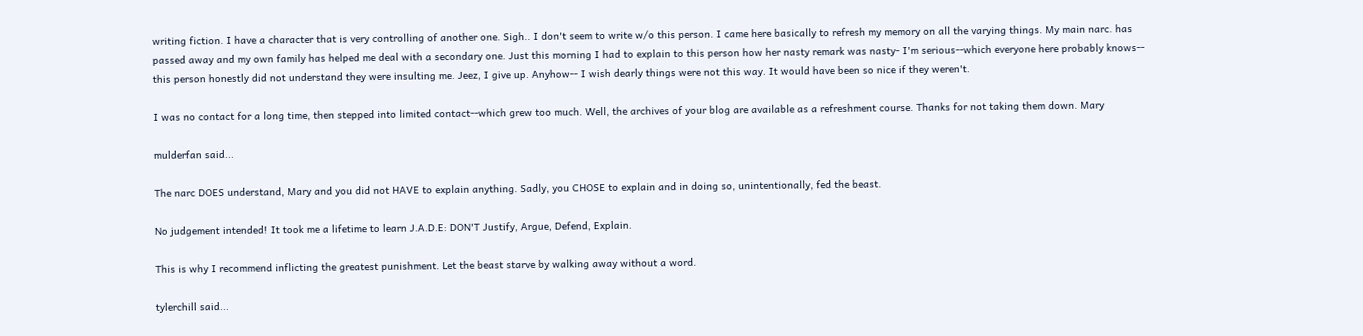writing fiction. I have a character that is very controlling of another one. Sigh.. I don't seem to write w/o this person. I came here basically to refresh my memory on all the varying things. My main narc. has passed away and my own family has helped me deal with a secondary one. Just this morning I had to explain to this person how her nasty remark was nasty- I'm serious--which everyone here probably knows-- this person honestly did not understand they were insulting me. Jeez, I give up. Anyhow-- I wish dearly things were not this way. It would have been so nice if they weren't.

I was no contact for a long time, then stepped into limited contact--which grew too much. Well, the archives of your blog are available as a refreshment course. Thanks for not taking them down. Mary

mulderfan said...

The narc DOES understand, Mary and you did not HAVE to explain anything. Sadly, you CHOSE to explain and in doing so, unintentionally, fed the beast.

No judgement intended! It took me a lifetime to learn J.A.D.E: DON'T Justify, Argue, Defend, Explain.

This is why I recommend inflicting the greatest punishment. Let the beast starve by walking away without a word.

tylerchill said...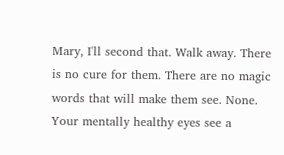Mary, I'll second that. Walk away. There is no cure for them. There are no magic words that will make them see. None. Your mentally healthy eyes see a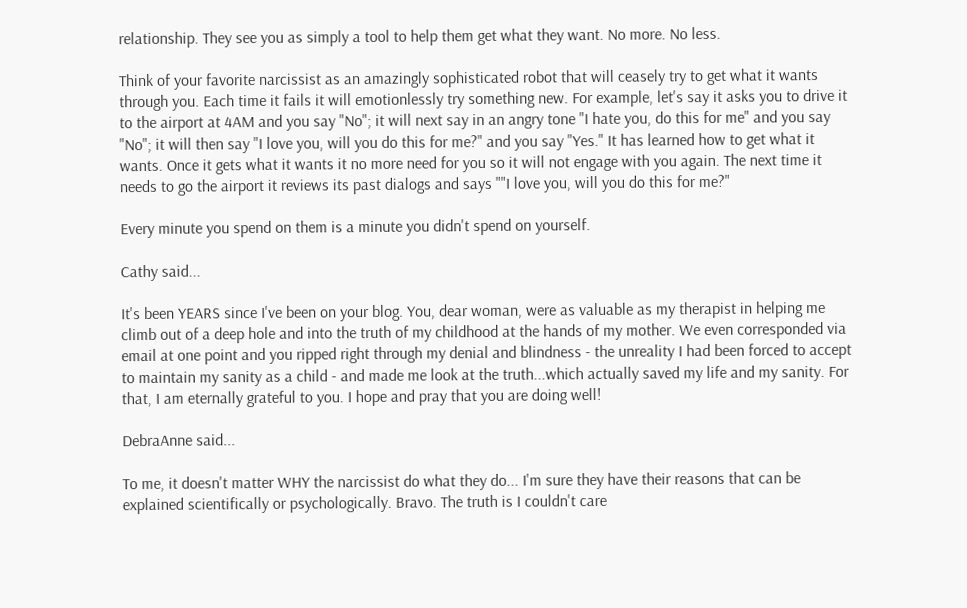relationship. They see you as simply a tool to help them get what they want. No more. No less.

Think of your favorite narcissist as an amazingly sophisticated robot that will ceasely try to get what it wants through you. Each time it fails it will emotionlessly try something new. For example, let's say it asks you to drive it to the airport at 4AM and you say "No"; it will next say in an angry tone "I hate you, do this for me" and you say "No"; it will then say "I love you, will you do this for me?" and you say "Yes." It has learned how to get what it wants. Once it gets what it wants it no more need for you so it will not engage with you again. The next time it needs to go the airport it reviews its past dialogs and says ""I love you, will you do this for me?"

Every minute you spend on them is a minute you didn't spend on yourself.

Cathy said...

It's been YEARS since I've been on your blog. You, dear woman, were as valuable as my therapist in helping me climb out of a deep hole and into the truth of my childhood at the hands of my mother. We even corresponded via email at one point and you ripped right through my denial and blindness - the unreality I had been forced to accept to maintain my sanity as a child - and made me look at the truth...which actually saved my life and my sanity. For that, I am eternally grateful to you. I hope and pray that you are doing well!

DebraAnne said...

To me, it doesn't matter WHY the narcissist do what they do... I'm sure they have their reasons that can be explained scientifically or psychologically. Bravo. The truth is I couldn't care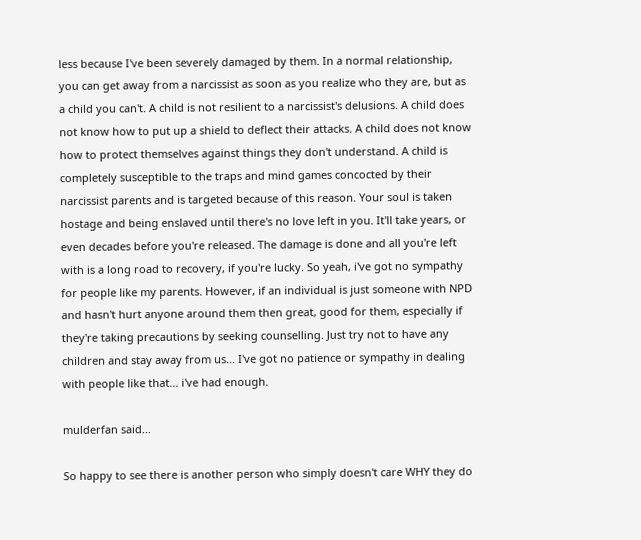less because I've been severely damaged by them. In a normal relationship, you can get away from a narcissist as soon as you realize who they are, but as a child you can't. A child is not resilient to a narcissist's delusions. A child does not know how to put up a shield to deflect their attacks. A child does not know how to protect themselves against things they don't understand. A child is completely susceptible to the traps and mind games concocted by their narcissist parents and is targeted because of this reason. Your soul is taken hostage and being enslaved until there's no love left in you. It'll take years, or even decades before you're released. The damage is done and all you're left with is a long road to recovery, if you're lucky. So yeah, i've got no sympathy for people like my parents. However, if an individual is just someone with NPD and hasn't hurt anyone around them then great, good for them, especially if they're taking precautions by seeking counselling. Just try not to have any children and stay away from us... I've got no patience or sympathy in dealing with people like that... i've had enough.

mulderfan said...

So happy to see there is another person who simply doesn't care WHY they do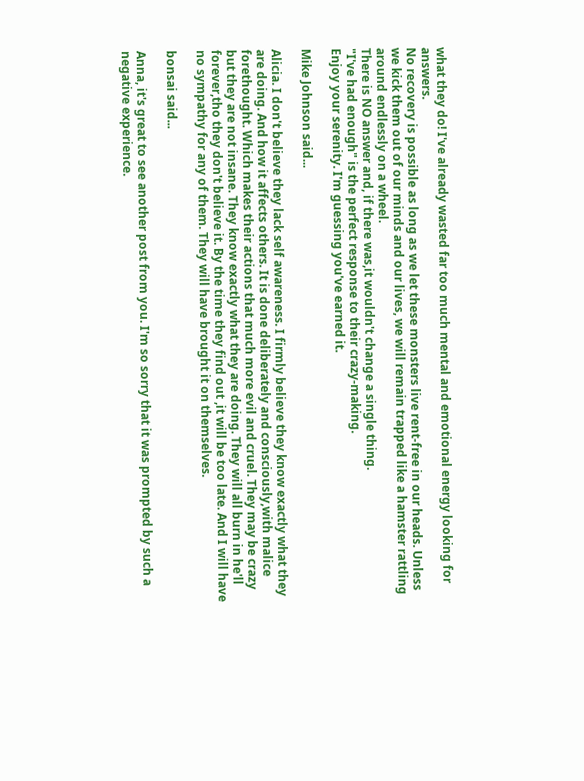what they do! I've already wasted far too much mental and emotional energy looking for answers.
No recovery is possible as long as we let these monsters live rent-free in our heads. Unless we kick them out of our minds and our lives, we will remain trapped like a hamster rattling around endlessly on a wheel.
There is NO answer and, if there was,it wouldn't change a single thing.
"I've had enough" is the perfect response to their crazy-making.
Enjoy your serenity. I'm guessing you've earned it.

Mike Johnson said...

Alicia. I don't believe they lack self awareness. I firmly believe they know exactly what they are doing. And how it affects others. It is done deliberately and consciously,with malice forethought. Which makes their actions that much more evil and cruel. They may be crazy but they are not insane. They know exactly what they are doing. They will all burn in he'll forever,tho they don't believe it. By the time they find out ,it will be too late. And I will have no sympathy for any of them. They will have brought it on themselves.

bonsai said...

Anna, it's great to see another post from you. I'm so sorry that it was prompted by such a negative experience.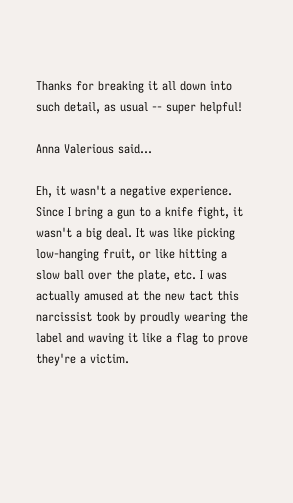Thanks for breaking it all down into such detail, as usual -- super helpful!

Anna Valerious said...

Eh, it wasn't a negative experience. Since I bring a gun to a knife fight, it wasn't a big deal. It was like picking low-hanging fruit, or like hitting a slow ball over the plate, etc. I was actually amused at the new tact this narcissist took by proudly wearing the label and waving it like a flag to prove they're a victim.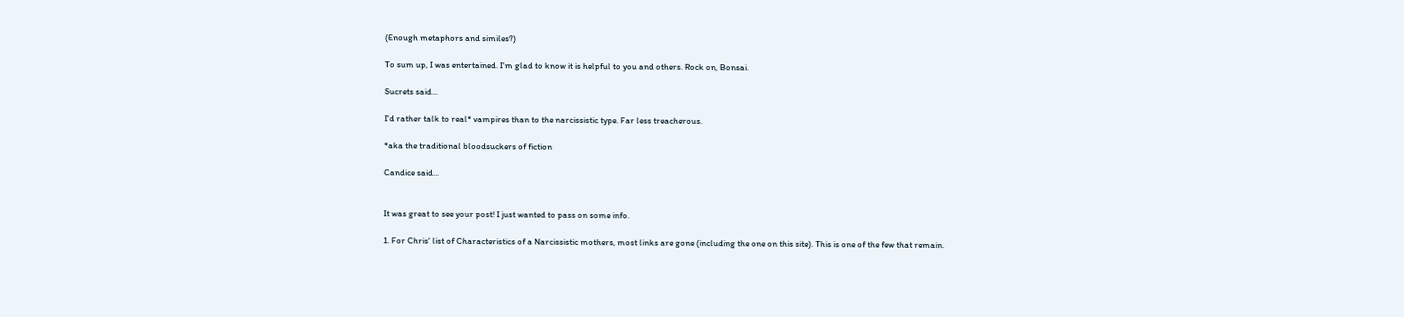(Enough metaphors and similes?)

To sum up, I was entertained. I'm glad to know it is helpful to you and others. Rock on, Bonsai.

Sucrets said...

I'd rather talk to real* vampires than to the narcissistic type. Far less treacherous.

*aka the traditional bloodsuckers of fiction

Candice said...


It was great to see your post! I just wanted to pass on some info.

1. For Chris' list of Characteristics of a Narcissistic mothers, most links are gone (including the one on this site). This is one of the few that remain.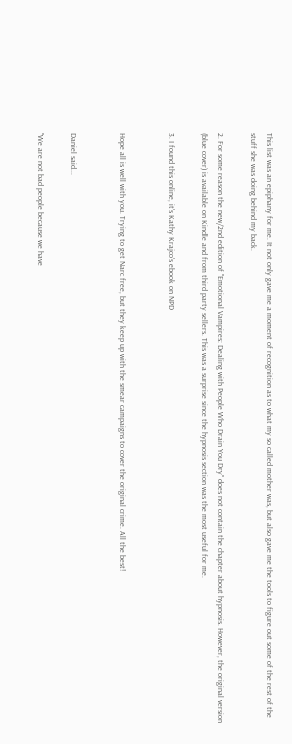This list was an epiphany for me. It not only gave me a moment of recognition as to what my so called mother was, but also gave me the tools to figure out some of the rest of the stuff she was doing behind my back.

2. For some reason the new/2nd edition of "Emotional Vampires: Dealing with People Who Drain You Dry" does not contain the chapter about hypnosis. However, the original version (blue cover) is available on Kindle and from third party sellers. This was a surprise since the hypnosis section was the most useful for me.

3. I found this online, it's Kathy Krajco's ebook on NPD


Hope all is well with you. Trying to get Narc free, but they keep up with the smear campaigns to cover the original crime. All the best!


Daniel said...

"We are not bad people because we have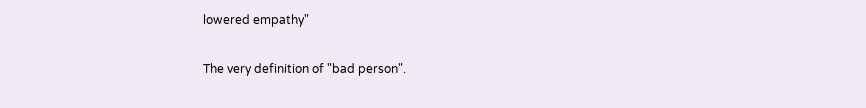lowered empathy"

The very definition of "bad person".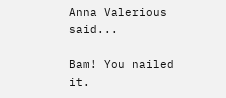Anna Valerious said...

Bam! You nailed it.